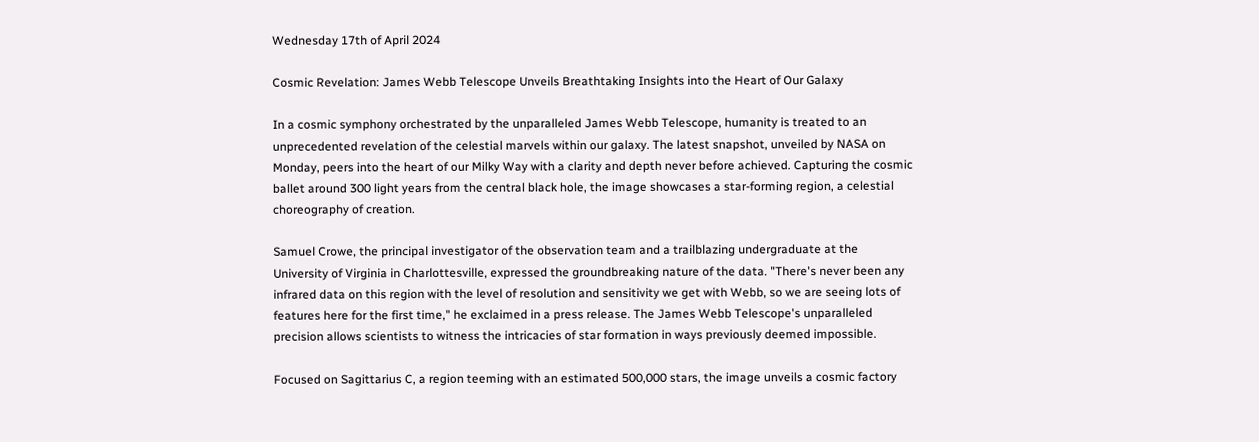Wednesday 17th of April 2024

Cosmic Revelation: James Webb Telescope Unveils Breathtaking Insights into the Heart of Our Galaxy

In a cosmic symphony orchestrated by the unparalleled James Webb Telescope, humanity is treated to an unprecedented revelation of the celestial marvels within our galaxy. The latest snapshot, unveiled by NASA on Monday, peers into the heart of our Milky Way with a clarity and depth never before achieved. Capturing the cosmic ballet around 300 light years from the central black hole, the image showcases a star-forming region, a celestial choreography of creation.

Samuel Crowe, the principal investigator of the observation team and a trailblazing undergraduate at the University of Virginia in Charlottesville, expressed the groundbreaking nature of the data. "There's never been any infrared data on this region with the level of resolution and sensitivity we get with Webb, so we are seeing lots of features here for the first time," he exclaimed in a press release. The James Webb Telescope's unparalleled precision allows scientists to witness the intricacies of star formation in ways previously deemed impossible.

Focused on Sagittarius C, a region teeming with an estimated 500,000 stars, the image unveils a cosmic factory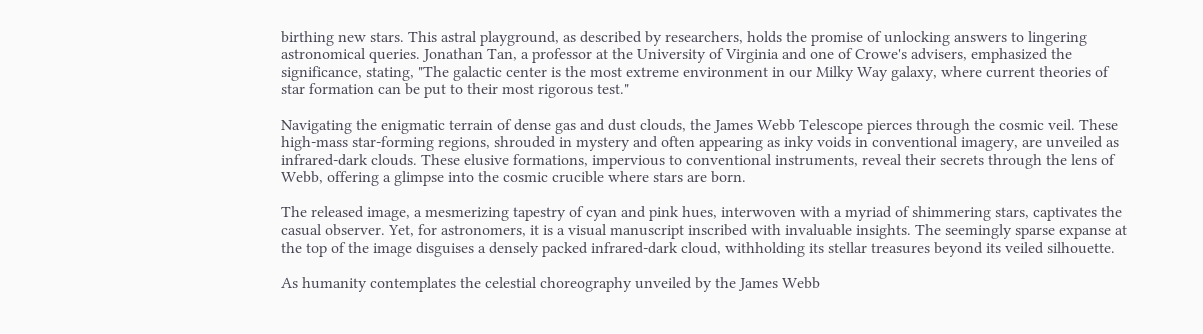birthing new stars. This astral playground, as described by researchers, holds the promise of unlocking answers to lingering astronomical queries. Jonathan Tan, a professor at the University of Virginia and one of Crowe's advisers, emphasized the significance, stating, "The galactic center is the most extreme environment in our Milky Way galaxy, where current theories of star formation can be put to their most rigorous test."

Navigating the enigmatic terrain of dense gas and dust clouds, the James Webb Telescope pierces through the cosmic veil. These high-mass star-forming regions, shrouded in mystery and often appearing as inky voids in conventional imagery, are unveiled as infrared-dark clouds. These elusive formations, impervious to conventional instruments, reveal their secrets through the lens of Webb, offering a glimpse into the cosmic crucible where stars are born.

The released image, a mesmerizing tapestry of cyan and pink hues, interwoven with a myriad of shimmering stars, captivates the casual observer. Yet, for astronomers, it is a visual manuscript inscribed with invaluable insights. The seemingly sparse expanse at the top of the image disguises a densely packed infrared-dark cloud, withholding its stellar treasures beyond its veiled silhouette.

As humanity contemplates the celestial choreography unveiled by the James Webb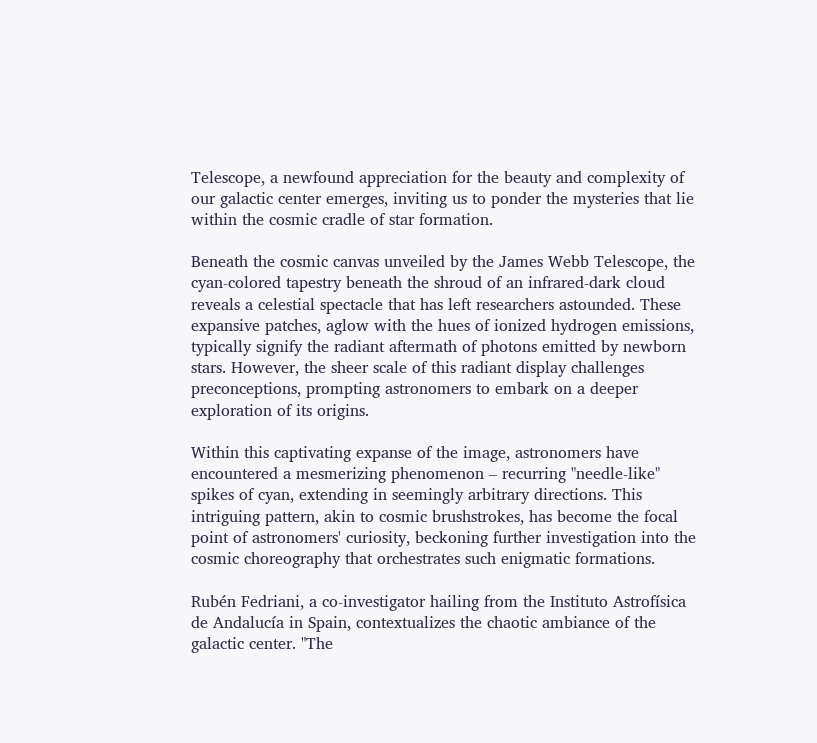Telescope, a newfound appreciation for the beauty and complexity of our galactic center emerges, inviting us to ponder the mysteries that lie within the cosmic cradle of star formation.

Beneath the cosmic canvas unveiled by the James Webb Telescope, the cyan-colored tapestry beneath the shroud of an infrared-dark cloud reveals a celestial spectacle that has left researchers astounded. These expansive patches, aglow with the hues of ionized hydrogen emissions, typically signify the radiant aftermath of photons emitted by newborn stars. However, the sheer scale of this radiant display challenges preconceptions, prompting astronomers to embark on a deeper exploration of its origins.

Within this captivating expanse of the image, astronomers have encountered a mesmerizing phenomenon – recurring "needle-like" spikes of cyan, extending in seemingly arbitrary directions. This intriguing pattern, akin to cosmic brushstrokes, has become the focal point of astronomers' curiosity, beckoning further investigation into the cosmic choreography that orchestrates such enigmatic formations.

Rubén Fedriani, a co-investigator hailing from the Instituto Astrofísica de Andalucía in Spain, contextualizes the chaotic ambiance of the galactic center. "The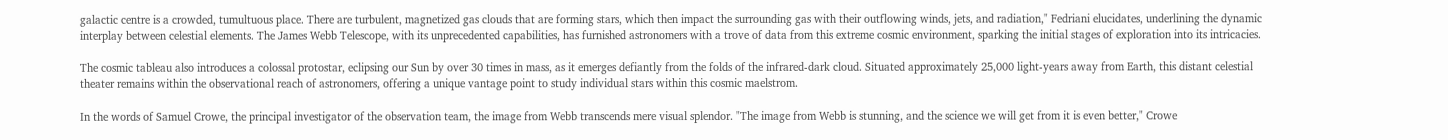galactic centre is a crowded, tumultuous place. There are turbulent, magnetized gas clouds that are forming stars, which then impact the surrounding gas with their outflowing winds, jets, and radiation," Fedriani elucidates, underlining the dynamic interplay between celestial elements. The James Webb Telescope, with its unprecedented capabilities, has furnished astronomers with a trove of data from this extreme cosmic environment, sparking the initial stages of exploration into its intricacies.

The cosmic tableau also introduces a colossal protostar, eclipsing our Sun by over 30 times in mass, as it emerges defiantly from the folds of the infrared-dark cloud. Situated approximately 25,000 light-years away from Earth, this distant celestial theater remains within the observational reach of astronomers, offering a unique vantage point to study individual stars within this cosmic maelstrom.

In the words of Samuel Crowe, the principal investigator of the observation team, the image from Webb transcends mere visual splendor. "The image from Webb is stunning, and the science we will get from it is even better," Crowe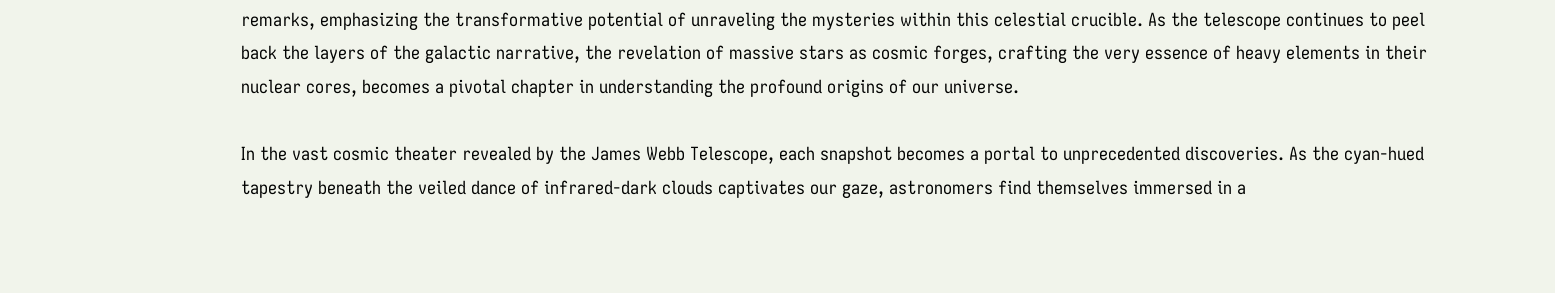remarks, emphasizing the transformative potential of unraveling the mysteries within this celestial crucible. As the telescope continues to peel back the layers of the galactic narrative, the revelation of massive stars as cosmic forges, crafting the very essence of heavy elements in their nuclear cores, becomes a pivotal chapter in understanding the profound origins of our universe.

In the vast cosmic theater revealed by the James Webb Telescope, each snapshot becomes a portal to unprecedented discoveries. As the cyan-hued tapestry beneath the veiled dance of infrared-dark clouds captivates our gaze, astronomers find themselves immersed in a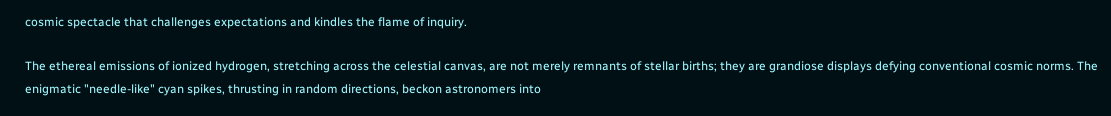cosmic spectacle that challenges expectations and kindles the flame of inquiry.

The ethereal emissions of ionized hydrogen, stretching across the celestial canvas, are not merely remnants of stellar births; they are grandiose displays defying conventional cosmic norms. The enigmatic "needle-like" cyan spikes, thrusting in random directions, beckon astronomers into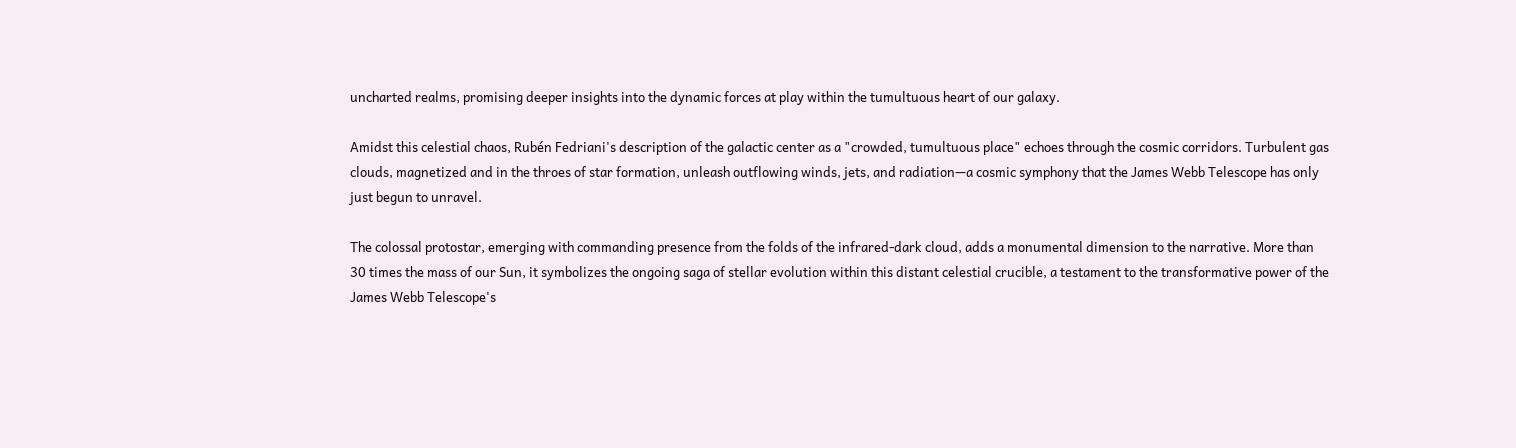uncharted realms, promising deeper insights into the dynamic forces at play within the tumultuous heart of our galaxy.

Amidst this celestial chaos, Rubén Fedriani's description of the galactic center as a "crowded, tumultuous place" echoes through the cosmic corridors. Turbulent gas clouds, magnetized and in the throes of star formation, unleash outflowing winds, jets, and radiation—a cosmic symphony that the James Webb Telescope has only just begun to unravel.

The colossal protostar, emerging with commanding presence from the folds of the infrared-dark cloud, adds a monumental dimension to the narrative. More than 30 times the mass of our Sun, it symbolizes the ongoing saga of stellar evolution within this distant celestial crucible, a testament to the transformative power of the James Webb Telescope's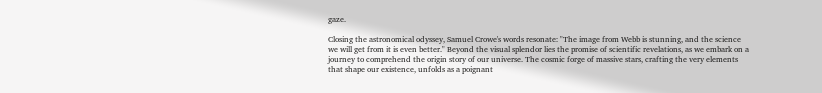gaze.

Closing the astronomical odyssey, Samuel Crowe's words resonate: "The image from Webb is stunning, and the science we will get from it is even better." Beyond the visual splendor lies the promise of scientific revelations, as we embark on a journey to comprehend the origin story of our universe. The cosmic forge of massive stars, crafting the very elements that shape our existence, unfolds as a poignant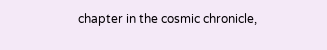chapter in the cosmic chronicle,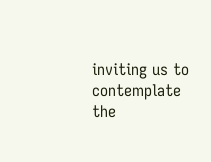inviting us to contemplate the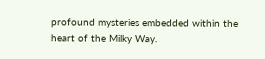profound mysteries embedded within the heart of the Milky Way.